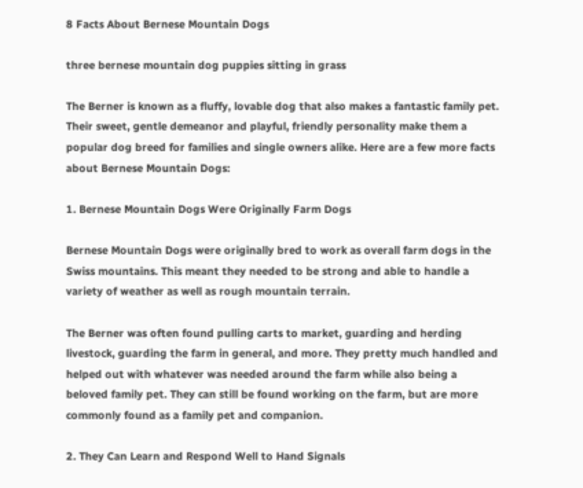8 Facts About Bernese Mountain Dogs

three bernese mountain dog puppies sitting in grass

The Berner is known as a fluffy, lovable dog that also makes a fantastic family pet. Their sweet, gentle demeanor and playful, friendly personality make them a popular dog breed for families and single owners alike. Here are a few more facts about Bernese Mountain Dogs:

1. Bernese Mountain Dogs Were Originally Farm Dogs

Bernese Mountain Dogs were originally bred to work as overall farm dogs in the Swiss mountains. This meant they needed to be strong and able to handle a variety of weather as well as rough mountain terrain.

The Berner was often found pulling carts to market, guarding and herding livestock, guarding the farm in general, and more. They pretty much handled and helped out with whatever was needed around the farm while also being a beloved family pet. They can still be found working on the farm, but are more commonly found as a family pet and companion.

2. They Can Learn and Respond Well to Hand Signals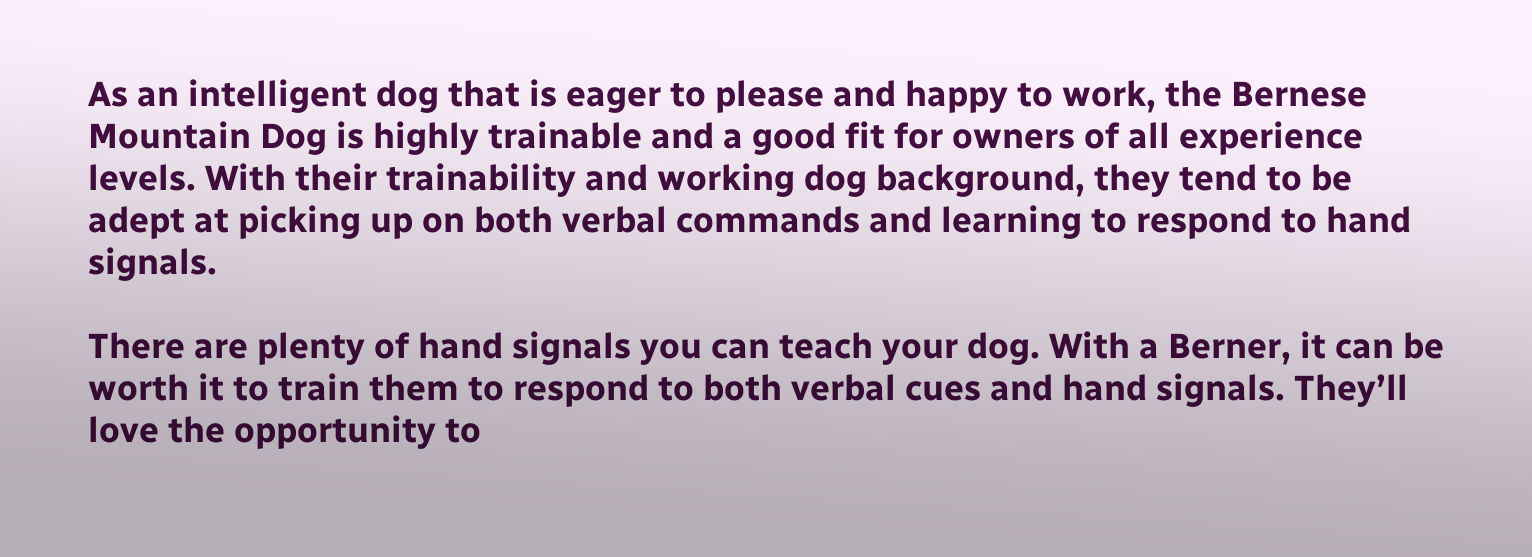As an intelligent dog that is eager to please and happy to work, the Bernese Mountain Dog is highly trainable and a good fit for owners of all experience levels. With their trainability and working dog background, they tend to be adept at picking up on both verbal commands and learning to respond to hand signals.

There are plenty of hand signals you can teach your dog. With a Berner, it can be worth it to train them to respond to both verbal cues and hand signals. They’ll love the opportunity to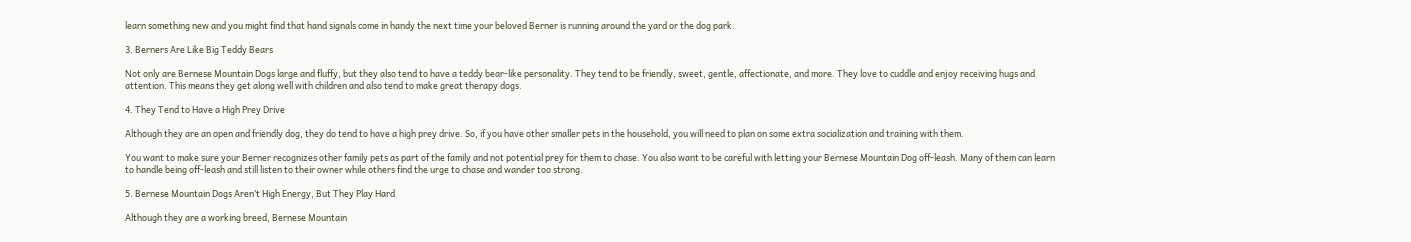learn something new and you might find that hand signals come in handy the next time your beloved Berner is running around the yard or the dog park.

3. Berners Are Like Big Teddy Bears

Not only are Bernese Mountain Dogs large and fluffy, but they also tend to have a teddy bear-like personality. They tend to be friendly, sweet, gentle, affectionate, and more. They love to cuddle and enjoy receiving hugs and attention. This means they get along well with children and also tend to make great therapy dogs.

4. They Tend to Have a High Prey Drive

Although they are an open and friendly dog, they do tend to have a high prey drive. So, if you have other smaller pets in the household, you will need to plan on some extra socialization and training with them.

You want to make sure your Berner recognizes other family pets as part of the family and not potential prey for them to chase. You also want to be careful with letting your Bernese Mountain Dog off-leash. Many of them can learn to handle being off-leash and still listen to their owner while others find the urge to chase and wander too strong.

5. Bernese Mountain Dogs Aren’t High Energy, But They Play Hard

Although they are a working breed, Bernese Mountain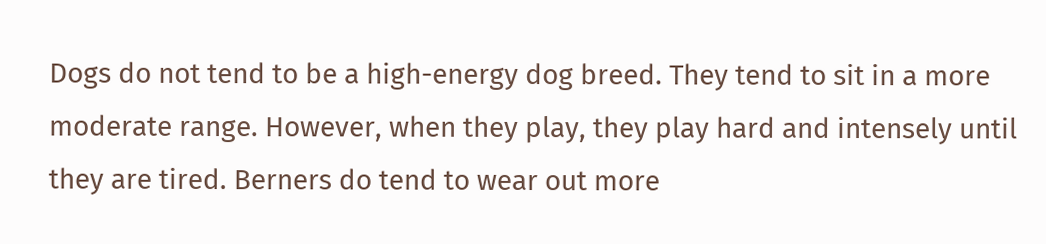Dogs do not tend to be a high-energy dog breed. They tend to sit in a more moderate range. However, when they play, they play hard and intensely until they are tired. Berners do tend to wear out more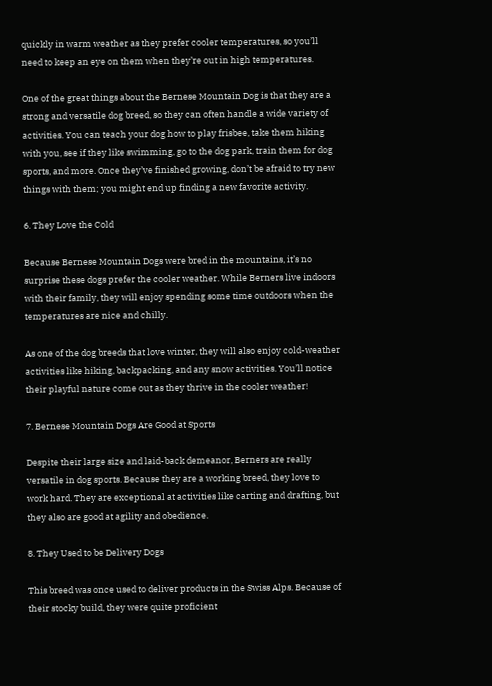quickly in warm weather as they prefer cooler temperatures, so you’ll need to keep an eye on them when they’re out in high temperatures.

One of the great things about the Bernese Mountain Dog is that they are a strong and versatile dog breed, so they can often handle a wide variety of activities. You can teach your dog how to play frisbee, take them hiking with you, see if they like swimming, go to the dog park, train them for dog sports, and more. Once they’ve finished growing, don’t be afraid to try new things with them; you might end up finding a new favorite activity.

6. They Love the Cold

Because Bernese Mountain Dogs were bred in the mountains, it’s no surprise these dogs prefer the cooler weather. While Berners live indoors with their family, they will enjoy spending some time outdoors when the temperatures are nice and chilly.

As one of the dog breeds that love winter, they will also enjoy cold-weather activities like hiking, backpacking, and any snow activities. You’ll notice their playful nature come out as they thrive in the cooler weather!

7. Bernese Mountain Dogs Are Good at Sports

Despite their large size and laid-back demeanor, Berners are really versatile in dog sports. Because they are a working breed, they love to work hard. They are exceptional at activities like carting and drafting, but they also are good at agility and obedience.

8. They Used to be Delivery Dogs

This breed was once used to deliver products in the Swiss Alps. Because of their stocky build, they were quite proficient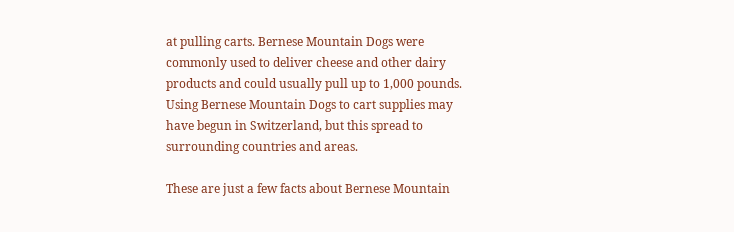at pulling carts. Bernese Mountain Dogs were commonly used to deliver cheese and other dairy products and could usually pull up to 1,000 pounds. Using Bernese Mountain Dogs to cart supplies may have begun in Switzerland, but this spread to surrounding countries and areas.

These are just a few facts about Bernese Mountain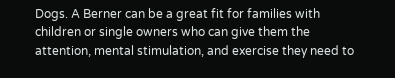Dogs. A Berner can be a great fit for families with children or single owners who can give them the attention, mental stimulation, and exercise they need to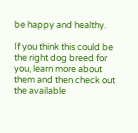be happy and healthy.

If you think this could be the right dog breed for you, learn more about them and then check out the available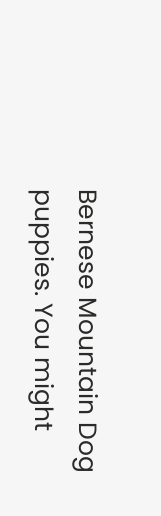Bernese Mountain Dog puppies. You might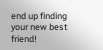end up finding your new best friend!